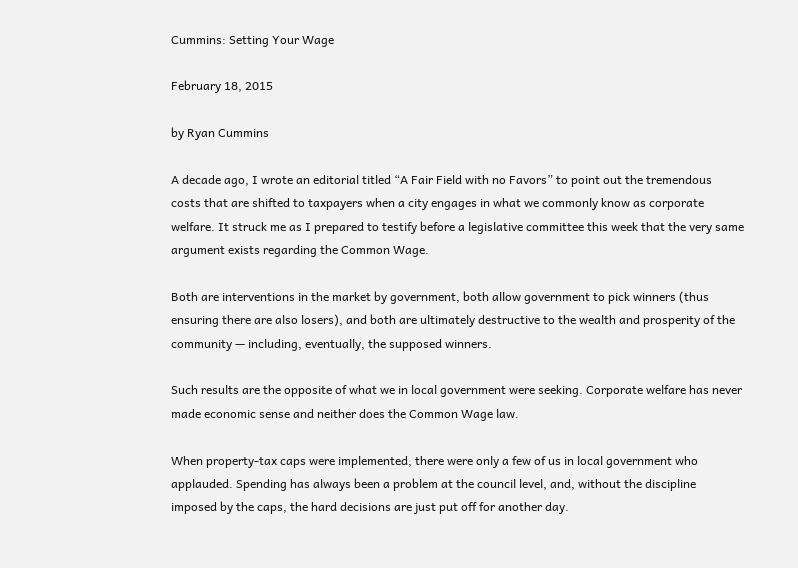Cummins: Setting Your Wage

February 18, 2015

by Ryan Cummins

A decade ago, I wrote an editorial titled “A Fair Field with no Favors” to point out the tremendous costs that are shifted to taxpayers when a city engages in what we commonly know as corporate welfare. It struck me as I prepared to testify before a legislative committee this week that the very same argument exists regarding the Common Wage.

Both are interventions in the market by government, both allow government to pick winners (thus ensuring there are also losers), and both are ultimately destructive to the wealth and prosperity of the community — including, eventually, the supposed winners.

Such results are the opposite of what we in local government were seeking. Corporate welfare has never made economic sense and neither does the Common Wage law.

When property-tax caps were implemented, there were only a few of us in local government who applauded. Spending has always been a problem at the council level, and, without the discipline imposed by the caps, the hard decisions are just put off for another day.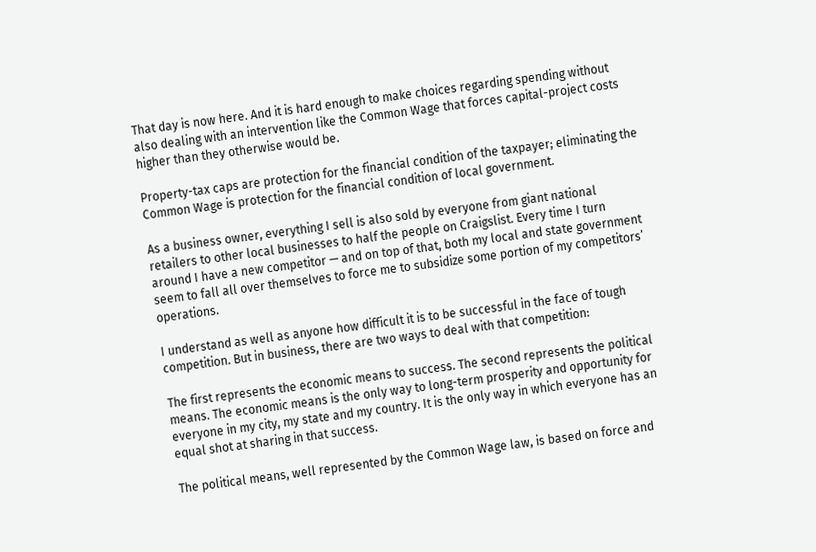That day is now here. And it is hard enough to make choices regarding spending without also dealing with an intervention like the Common Wage that forces capital-project costs higher than they otherwise would be.

Property-tax caps are protection for the financial condition of the taxpayer; eliminating the Common Wage is protection for the financial condition of local government.

As a business owner, everything I sell is also sold by everyone from giant national retailers to other local businesses to half the people on Craigslist. Every time I turn around I have a new competitor — and on top of that, both my local and state government seem to fall all over themselves to force me to subsidize some portion of my competitors’ operations.

I understand as well as anyone how difficult it is to be successful in the face of tough competition. But in business, there are two ways to deal with that competition:

The first represents the economic means to success. The second represents the political means. The economic means is the only way to long-term prosperity and opportunity for everyone in my city, my state and my country. It is the only way in which everyone has an equal shot at sharing in that success.

The political means, well represented by the Common Wage law, is based on force and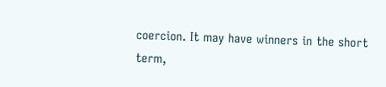coercion. It may have winners in the short term,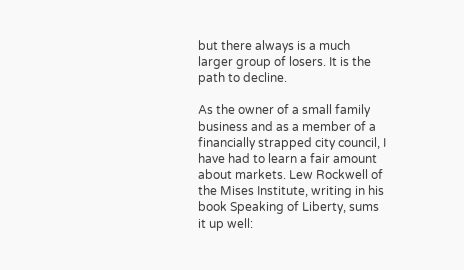but there always is a much larger group of losers. It is the path to decline.

As the owner of a small family business and as a member of a financially strapped city council, I have had to learn a fair amount about markets. Lew Rockwell of the Mises Institute, writing in his book Speaking of Liberty, sums it up well: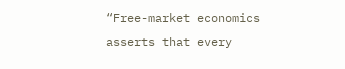“Free-market economics asserts that every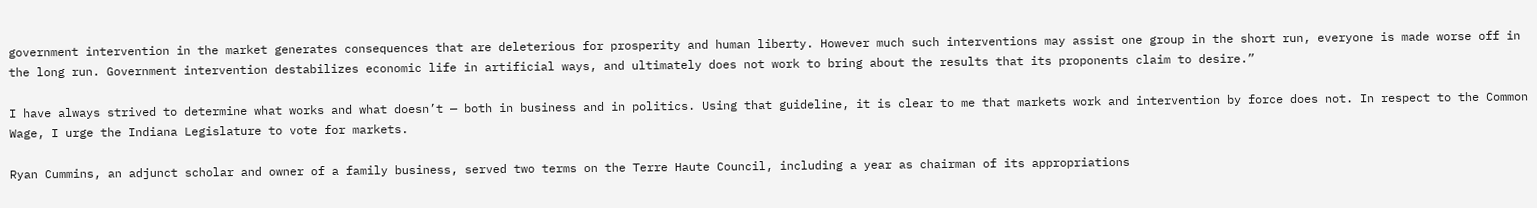government intervention in the market generates consequences that are deleterious for prosperity and human liberty. However much such interventions may assist one group in the short run, everyone is made worse off in the long run. Government intervention destabilizes economic life in artificial ways, and ultimately does not work to bring about the results that its proponents claim to desire.”

I have always strived to determine what works and what doesn’t — both in business and in politics. Using that guideline, it is clear to me that markets work and intervention by force does not. In respect to the Common Wage, I urge the Indiana Legislature to vote for markets.

Ryan Cummins, an adjunct scholar and owner of a family business, served two terms on the Terre Haute Council, including a year as chairman of its appropriations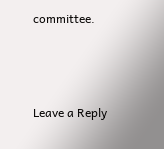committee.



Leave a Reply